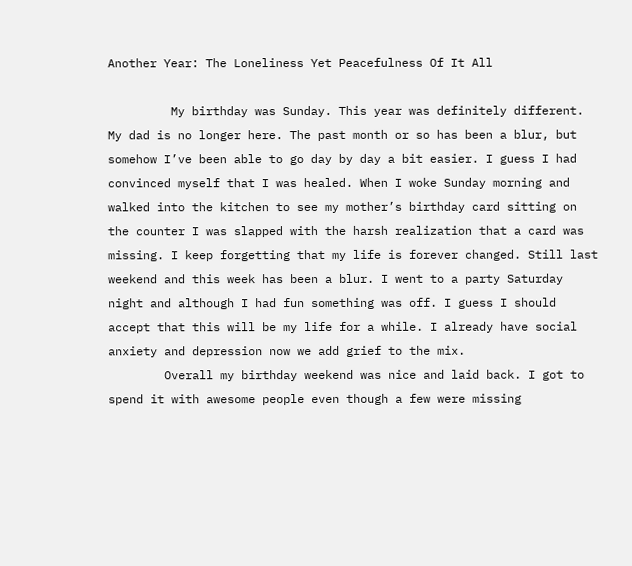Another Year: The Loneliness Yet Peacefulness Of It All

         My birthday was Sunday. This year was definitely different. My dad is no longer here. The past month or so has been a blur, but somehow I’ve been able to go day by day a bit easier. I guess I had convinced myself that I was healed. When I woke Sunday morning and walked into the kitchen to see my mother’s birthday card sitting on the counter I was slapped with the harsh realization that a card was missing. I keep forgetting that my life is forever changed. Still last weekend and this week has been a blur. I went to a party Saturday night and although I had fun something was off. I guess I should accept that this will be my life for a while. I already have social anxiety and depression now we add grief to the mix.
        Overall my birthday weekend was nice and laid back. I got to spend it with awesome people even though a few were missing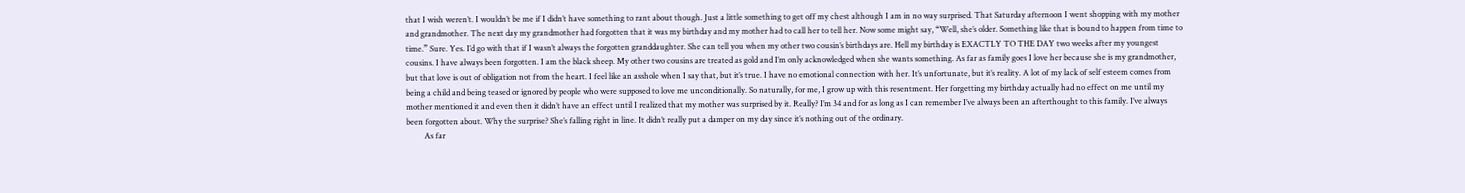that I wish weren’t. I wouldn’t be me if I didn’t have something to rant about though. Just a little something to get off my chest although I am in no way surprised. That Saturday afternoon I went shopping with my mother and grandmother. The next day my grandmother had forgotten that it was my birthday and my mother had to call her to tell her. Now some might say, “Well, she’s older. Something like that is bound to happen from time to time.” Sure. Yes. I’d go with that if I wasn’t always the forgotten granddaughter. She can tell you when my other two cousin’s birthdays are. Hell my birthday is EXACTLY TO THE DAY two weeks after my youngest cousins. I have always been forgotten. I am the black sheep. My other two cousins are treated as gold and I’m only acknowledged when she wants something. As far as family goes I love her because she is my grandmother, but that love is out of obligation not from the heart. I feel like an asshole when I say that, but it’s true. I have no emotional connection with her. It’s unfortunate, but it’s reality. A lot of my lack of self esteem comes from being a child and being teased or ignored by people who were supposed to love me unconditionally. So naturally, for me, I grow up with this resentment. Her forgetting my birthday actually had no effect on me until my mother mentioned it and even then it didn’t have an effect until I realized that my mother was surprised by it. Really? I’m 34 and for as long as I can remember I’ve always been an afterthought to this family. I’ve always been forgotten about. Why the surprise? She’s falling right in line. It didn’t really put a damper on my day since it’s nothing out of the ordinary.
         As far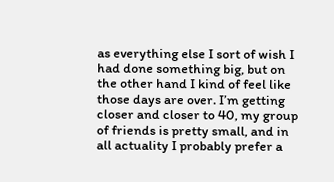as everything else I sort of wish I had done something big, but on the other hand I kind of feel like those days are over. I’m getting closer and closer to 40, my group of friends is pretty small, and in all actuality I probably prefer a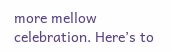more mellow celebration. Here’s to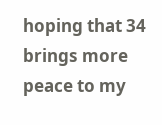hoping that 34 brings more peace to my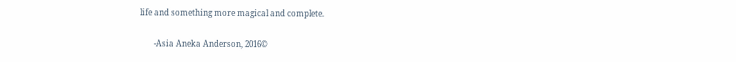life and something more magical and complete.

       -Asia Aneka Anderson, 2016©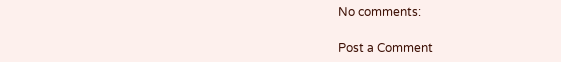No comments:

Post a Comment